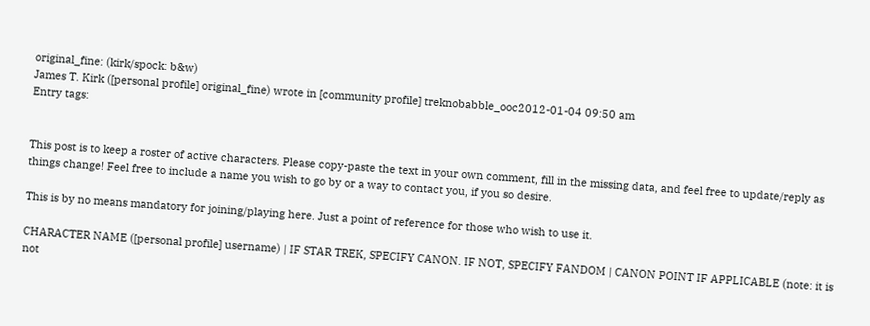original_fine: (kirk/spock: b&w)
James T. Kirk ([personal profile] original_fine) wrote in [community profile] treknobabble_ooc2012-01-04 09:50 am
Entry tags:


This post is to keep a roster of active characters. Please copy-paste the text in your own comment, fill in the missing data, and feel free to update/reply as things change! Feel free to include a name you wish to go by or a way to contact you, if you so desire.

This is by no means mandatory for joining/playing here. Just a point of reference for those who wish to use it.

CHARACTER NAME ([personal profile] username) | IF STAR TREK, SPECIFY CANON. IF NOT, SPECIFY FANDOM | CANON POINT IF APPLICABLE (note: it is not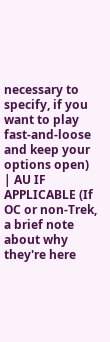necessary to specify, if you want to play fast-and-loose and keep your options open) | AU IF APPLICABLE (If OC or non-Trek, a brief note about why they're here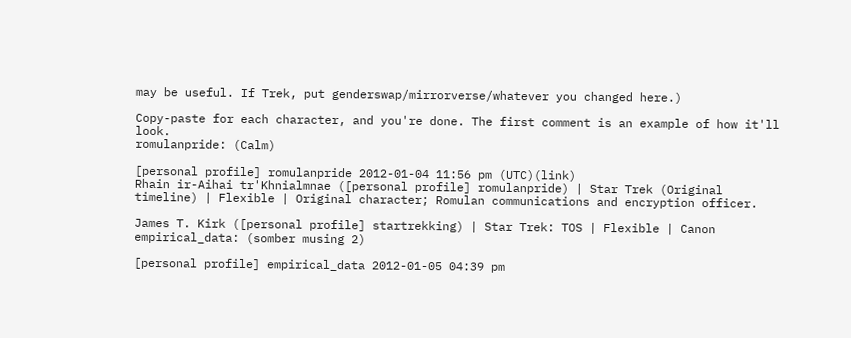may be useful. If Trek, put genderswap/mirrorverse/whatever you changed here.)

Copy-paste for each character, and you're done. The first comment is an example of how it'll look.
romulanpride: (Calm)

[personal profile] romulanpride 2012-01-04 11:56 pm (UTC)(link)
Rhain ir-Aihai tr'Khnialmnae ([personal profile] romulanpride) | Star Trek (Original timeline) | Flexible | Original character; Romulan communications and encryption officer.

James T. Kirk ([personal profile] startrekking) | Star Trek: TOS | Flexible | Canon
empirical_data: (somber musing 2)

[personal profile] empirical_data 2012-01-05 04:39 pm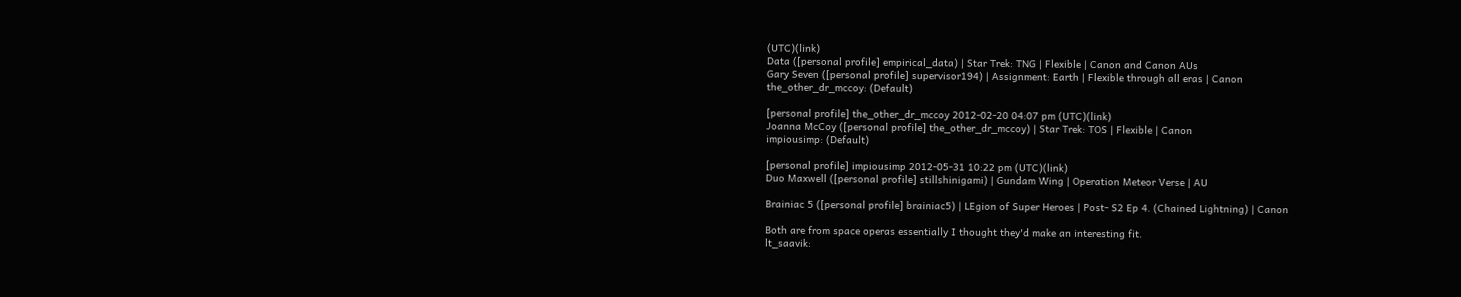(UTC)(link)
Data ([personal profile] empirical_data) | Star Trek: TNG | Flexible | Canon and Canon AUs
Gary Seven ([personal profile] supervisor194) | Assignment: Earth | Flexible through all eras | Canon
the_other_dr_mccoy: (Default)

[personal profile] the_other_dr_mccoy 2012-02-20 04:07 pm (UTC)(link)
Joanna McCoy ([personal profile] the_other_dr_mccoy) | Star Trek: TOS | Flexible | Canon
impiousimp: (Default)

[personal profile] impiousimp 2012-05-31 10:22 pm (UTC)(link)
Duo Maxwell ([personal profile] stillshinigami) | Gundam Wing | Operation Meteor Verse | AU

Brainiac 5 ([personal profile] brainiac5) | LEgion of Super Heroes | Post- S2 Ep 4. (Chained Lightning) | Canon

Both are from space operas essentially I thought they'd make an interesting fit.
lt_saavik: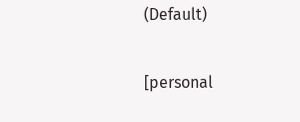(Default)

[personal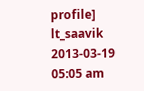profile] lt_saavik 2013-03-19 05:05 am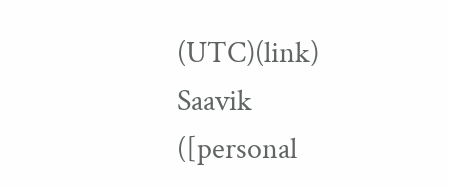(UTC)(link)
Saavik ([personal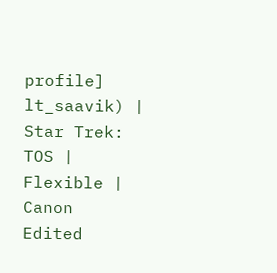profile] lt_saavik) | Star Trek: TOS | Flexible | Canon
Edited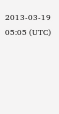2013-03-19 05:05 (UTC)